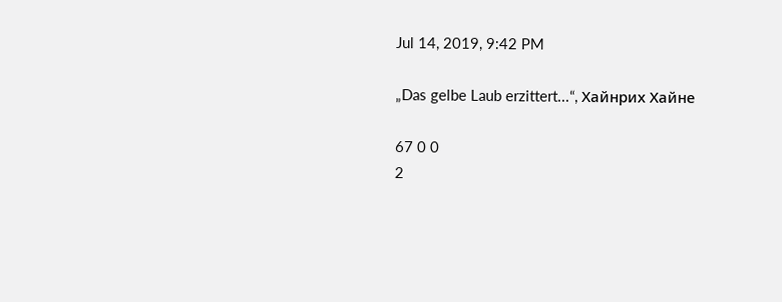Jul 14, 2019, 9:42 PM

„Das gelbe Laub erzittert...“, Хайнрих Хайне

67 0 0
2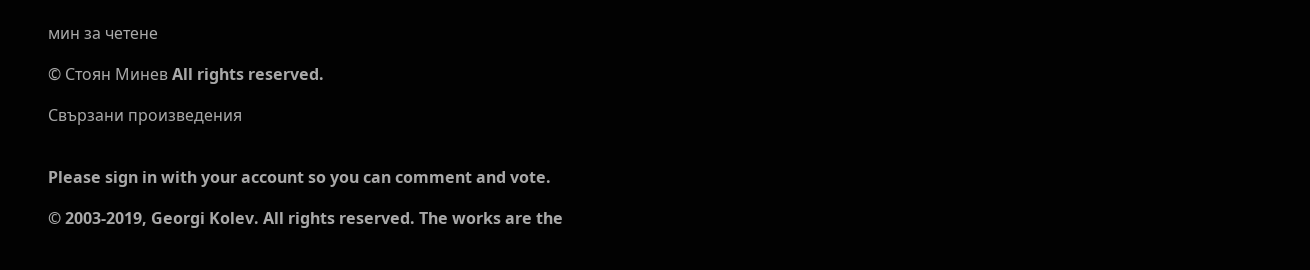мин за четене

© Стоян Минев All rights reserved.

Свързани произведения


Please sign in with your account so you can comment and vote.

© 2003-2019, Georgi Kolev. All rights reserved. The works are the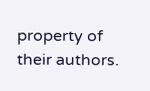property of their authors.